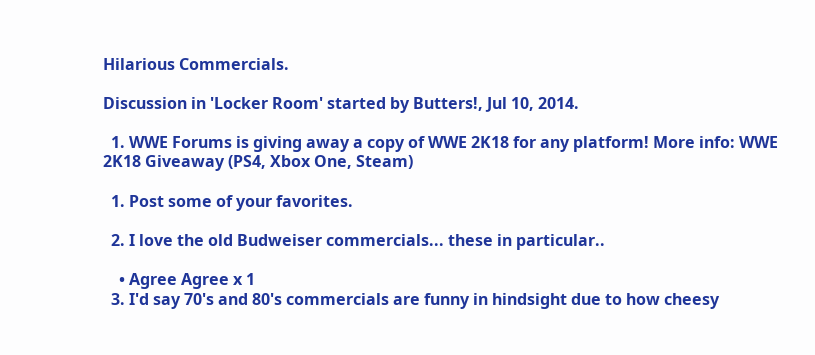Hilarious Commercials.

Discussion in 'Locker Room' started by Butters!, Jul 10, 2014.

  1. WWE Forums is giving away a copy of WWE 2K18 for any platform! More info: WWE 2K18 Giveaway (PS4, Xbox One, Steam)

  1. Post some of your favorites.

  2. I love the old Budweiser commercials... these in particular..

    • Agree Agree x 1
  3. I'd say 70's and 80's commercials are funny in hindsight due to how cheesy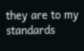they are to my standards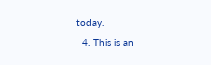today.
  4. This is an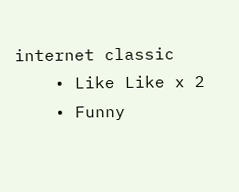internet classic
    • Like Like x 2
    • Funny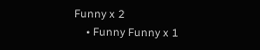Funny x 2
    • Funny Funny x 1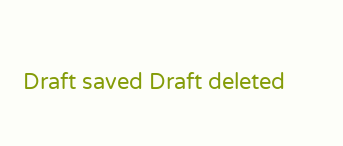Draft saved Draft deleted